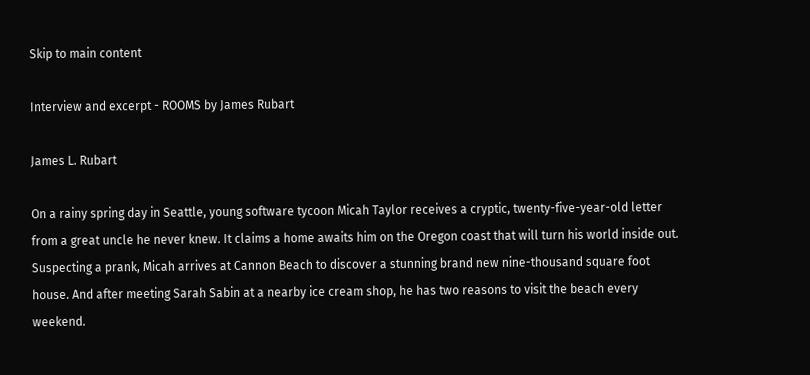Skip to main content

Interview and excerpt - ROOMS by James Rubart

James L. Rubart

On a rainy spring day in Seattle, young software tycoon Micah Taylor receives a cryptic, twenty-five-year-old letter from a great uncle he never knew. It claims a home awaits him on the Oregon coast that will turn his world inside out. Suspecting a prank, Micah arrives at Cannon Beach to discover a stunning brand new nine-thousand square foot house. And after meeting Sarah Sabin at a nearby ice cream shop, he has two reasons to visit the beach every weekend.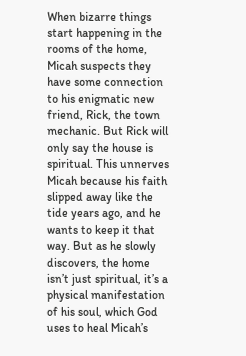When bizarre things start happening in the rooms of the home, Micah suspects they have some connection to his enigmatic new friend, Rick, the town mechanic. But Rick will only say the house is spiritual. This unnerves Micah because his faith slipped away like the tide years ago, and he wants to keep it that way. But as he slowly discovers, the home isn’t just spiritual, it’s a physical manifestation of his soul, which God uses to heal Micah’s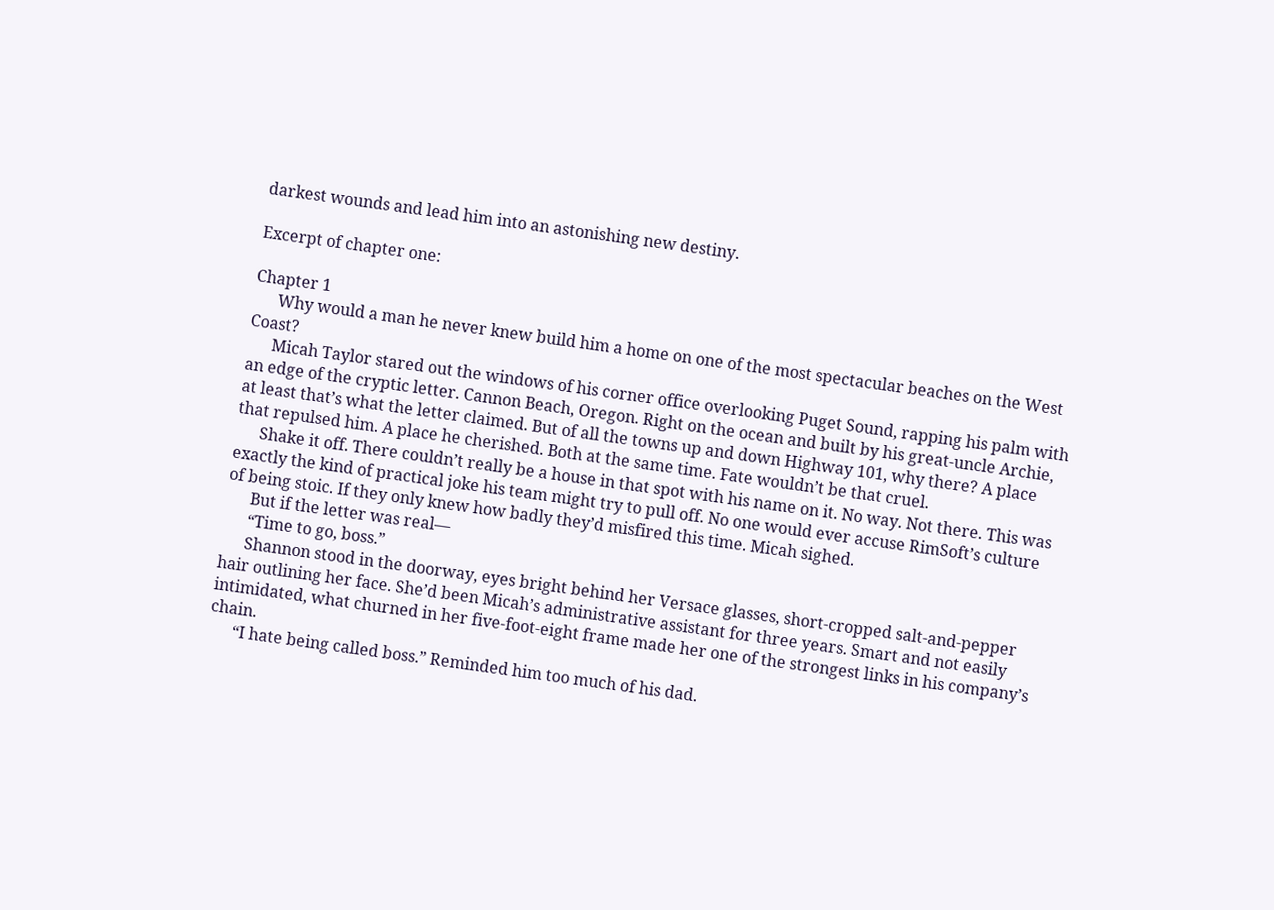darkest wounds and lead him into an astonishing new destiny.

Excerpt of chapter one:

Chapter 1
      Why would a man he never knew build him a home on one of the most spectacular beaches on the West Coast?
      Micah Taylor stared out the windows of his corner office overlooking Puget Sound, rapping his palm with an edge of the cryptic letter. Cannon Beach, Oregon. Right on the ocean and built by his great-uncle Archie, at least that’s what the letter claimed. But of all the towns up and down Highway 101, why there? A place that repulsed him. A place he cherished. Both at the same time. Fate wouldn’t be that cruel.
      Shake it off. There couldn’t really be a house in that spot with his name on it. No way. Not there. This was exactly the kind of practical joke his team might try to pull off. No one would ever accuse RimSoft’s culture of being stoic. If they only knew how badly they’d misfired this time. Micah sighed.
      But if the letter was real—
      “Time to go, boss.”
      Shannon stood in the doorway, eyes bright behind her Versace glasses, short-cropped salt-and-pepper hair outlining her face. She’d been Micah’s administrative assistant for three years. Smart and not easily intimidated, what churned in her five-foot-eight frame made her one of the strongest links in his company’s chain.
      “I hate being called boss.” Reminded him too much of his dad.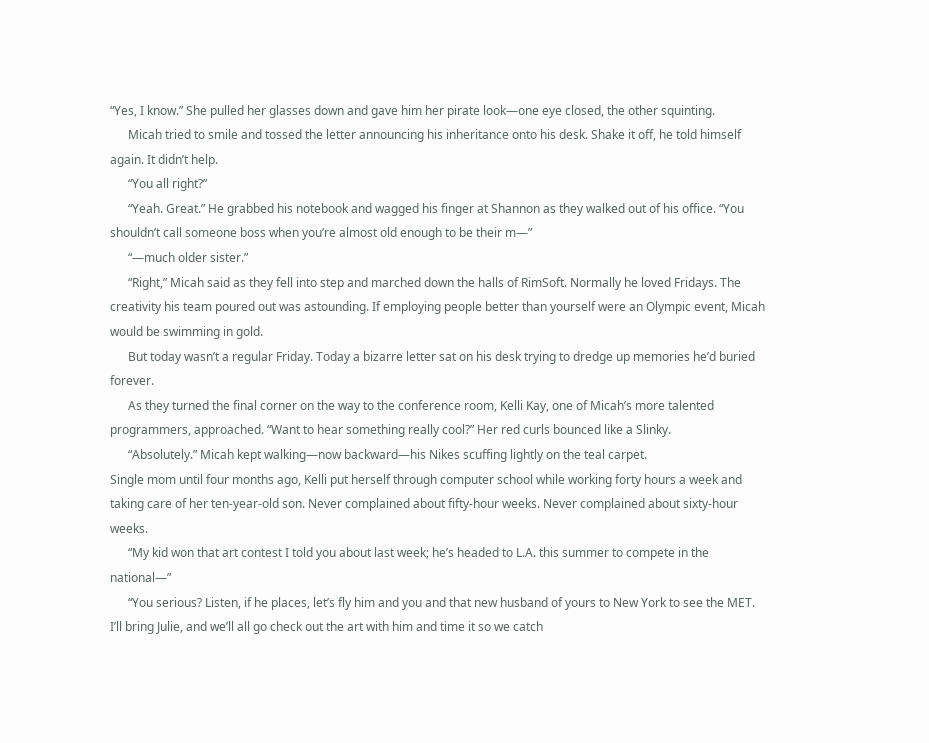“Yes, I know.” She pulled her glasses down and gave him her pirate look—one eye closed, the other squinting.
      Micah tried to smile and tossed the letter announcing his inheritance onto his desk. Shake it off, he told himself again. It didn’t help.
      “You all right?”
      “Yeah. Great.” He grabbed his notebook and wagged his finger at Shannon as they walked out of his office. “You shouldn’t call someone boss when you’re almost old enough to be their m—”
      “—much older sister.”
      “Right,” Micah said as they fell into step and marched down the halls of RimSoft. Normally he loved Fridays. The creativity his team poured out was astounding. If employing people better than yourself were an Olympic event, Micah would be swimming in gold.
      But today wasn’t a regular Friday. Today a bizarre letter sat on his desk trying to dredge up memories he’d buried forever.
      As they turned the final corner on the way to the conference room, Kelli Kay, one of Micah’s more talented programmers, approached. “Want to hear something really cool?” Her red curls bounced like a Slinky.
      “Absolutely.” Micah kept walking—now backward—his Nikes scuffing lightly on the teal carpet.
Single mom until four months ago, Kelli put herself through computer school while working forty hours a week and taking care of her ten-year-old son. Never complained about fifty-hour weeks. Never complained about sixty-hour weeks.
      “My kid won that art contest I told you about last week; he’s headed to L.A. this summer to compete in the national—”
      “You serious? Listen, if he places, let’s fly him and you and that new husband of yours to New York to see the MET. I’ll bring Julie, and we’ll all go check out the art with him and time it so we catch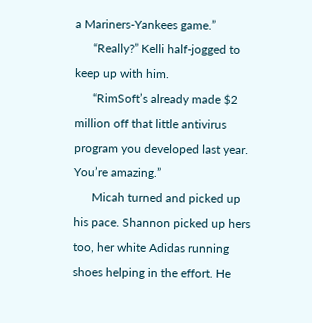a Mariners-Yankees game.”
      “Really?” Kelli half-jogged to keep up with him.
      “RimSoft’s already made $2 million off that little antivirus program you developed last year. You’re amazing.”
      Micah turned and picked up his pace. Shannon picked up hers too, her white Adidas running shoes helping in the effort. He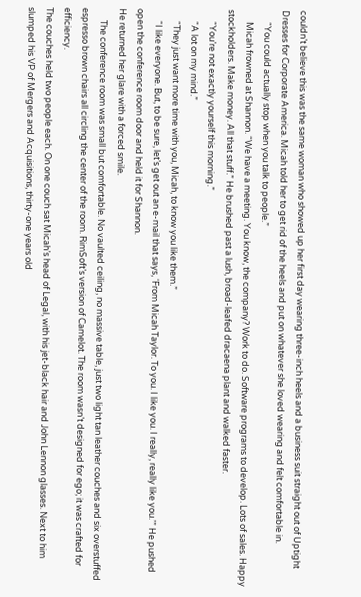couldn’t believe this was the same woman who showed up her first day wearing three-inch heels and a business suit straight out of Uptight Dresses for Corporate America. Micah told her to get rid of the heels and put on whatever she loved wearing and felt comfortable in.
      “You could actually stop when you talk to people.”
      Micah frowned at Shannon. “We have a meeting. You know, the company? Work to do. Software programs to develop. Lots of sales. Happy stockholders. Make money. All that stuff.” He brushed past a lush, broad-leafed dracaena plant and walked faster.
      “You’re not exactly yourself this morning.”
      “A lot on my mind.”
      “They just want more time with you, Micah, to know you like them.”
      “I like everyone. But, to be sure, let’s get out an e-mail that says, ‘From Micah Taylor. To you. I like you. I really, really like you.’” He pushed open the conference room door and held it for Shannon.
He returned her glare with a forced smile.
      The conference room was small but comfortable. No vaulted ceiling, no massive table, just two light tan leather couches and six overstuffed espresso brown chairs all circling the center of the room. RimSoft’s version of Camelot. The room wasn’t designed for ego; it was crafted for efficiency.
The couches held two people each. On one couch sat Micah’s head of Legal, with his jet-black hair and John Lennon glasses. Next to him slumped his VP of Mergers and Acquisitions, thirty-one years old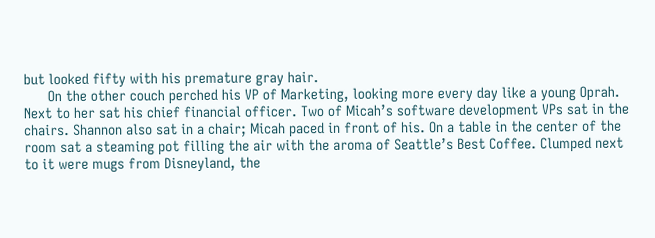but looked fifty with his premature gray hair.
      On the other couch perched his VP of Marketing, looking more every day like a young Oprah. Next to her sat his chief financial officer. Two of Micah’s software development VPs sat in the chairs. Shannon also sat in a chair; Micah paced in front of his. On a table in the center of the room sat a steaming pot filling the air with the aroma of Seattle’s Best Coffee. Clumped next to it were mugs from Disneyland, the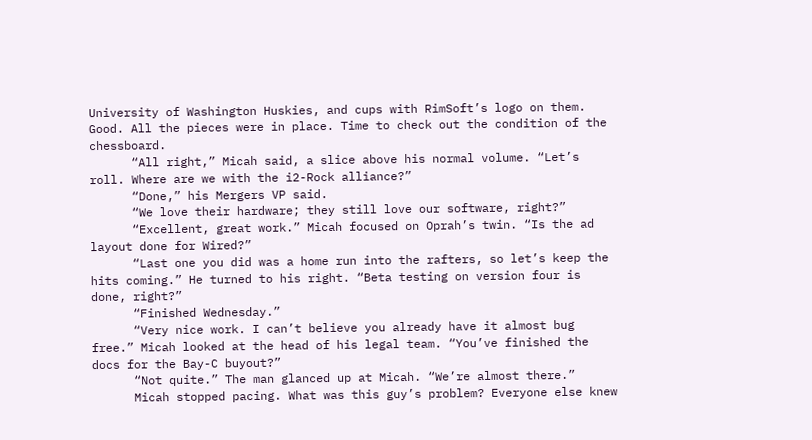University of Washington Huskies, and cups with RimSoft’s logo on them. Good. All the pieces were in place. Time to check out the condition of the chessboard.
      “All right,” Micah said, a slice above his normal volume. “Let’s roll. Where are we with the i2-Rock alliance?”
      “Done,” his Mergers VP said.
      “We love their hardware; they still love our software, right?”
      “Excellent, great work.” Micah focused on Oprah’s twin. “Is the ad layout done for Wired?”
      “Last one you did was a home run into the rafters, so let’s keep the hits coming.” He turned to his right. “Beta testing on version four is done, right?”
      “Finished Wednesday.”
      “Very nice work. I can’t believe you already have it almost bug free.” Micah looked at the head of his legal team. “You’ve finished the docs for the Bay-C buyout?”
      “Not quite.” The man glanced up at Micah. “We’re almost there.”
      Micah stopped pacing. What was this guy’s problem? Everyone else knew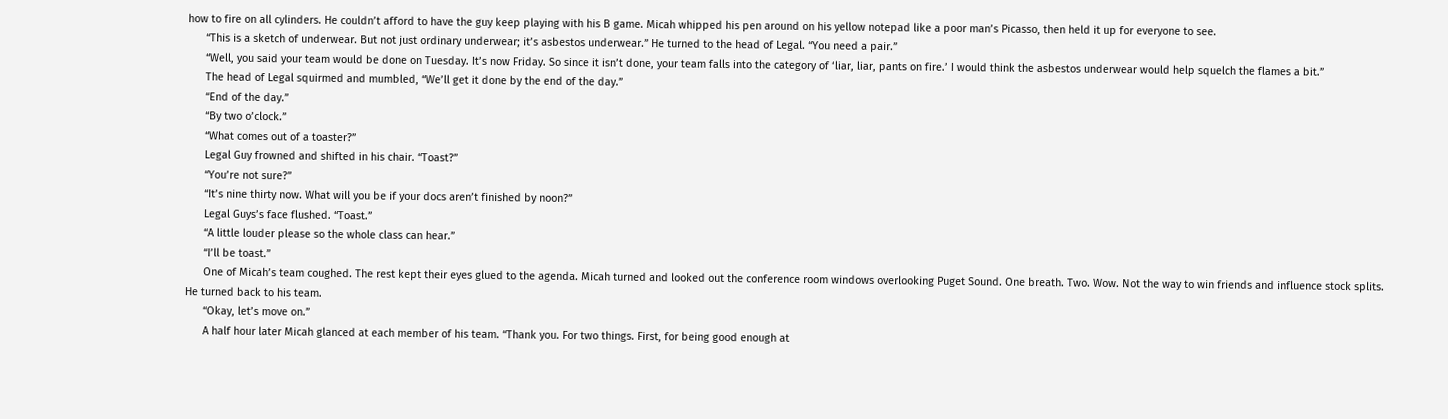how to fire on all cylinders. He couldn’t afford to have the guy keep playing with his B game. Micah whipped his pen around on his yellow notepad like a poor man’s Picasso, then held it up for everyone to see.
      “This is a sketch of underwear. But not just ordinary underwear; it’s asbestos underwear.” He turned to the head of Legal. “You need a pair.”
      “Well, you said your team would be done on Tuesday. It’s now Friday. So since it isn’t done, your team falls into the category of ‘liar, liar, pants on fire.’ I would think the asbestos underwear would help squelch the flames a bit.”
      The head of Legal squirmed and mumbled, “We’ll get it done by the end of the day.”
      “End of the day.”
      “By two o’clock.”
      “What comes out of a toaster?”
      Legal Guy frowned and shifted in his chair. “Toast?”
      “You’re not sure?”
      “It’s nine thirty now. What will you be if your docs aren’t finished by noon?”
      Legal Guys’s face flushed. “Toast.”
      “A little louder please so the whole class can hear.”
      “I’ll be toast.”
      One of Micah’s team coughed. The rest kept their eyes glued to the agenda. Micah turned and looked out the conference room windows overlooking Puget Sound. One breath. Two. Wow. Not the way to win friends and influence stock splits. He turned back to his team.
      “Okay, let’s move on.”
      A half hour later Micah glanced at each member of his team. “Thank you. For two things. First, for being good enough at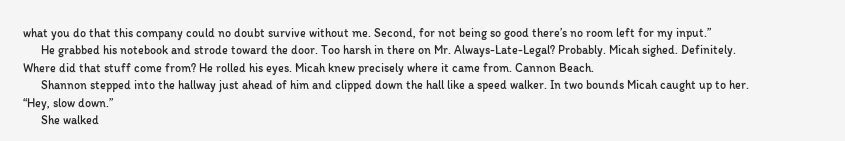what you do that this company could no doubt survive without me. Second, for not being so good there’s no room left for my input.”
      He grabbed his notebook and strode toward the door. Too harsh in there on Mr. Always-Late-Legal? Probably. Micah sighed. Definitely. Where did that stuff come from? He rolled his eyes. Micah knew precisely where it came from. Cannon Beach.
      Shannon stepped into the hallway just ahead of him and clipped down the hall like a speed walker. In two bounds Micah caught up to her. “Hey, slow down.”
      She walked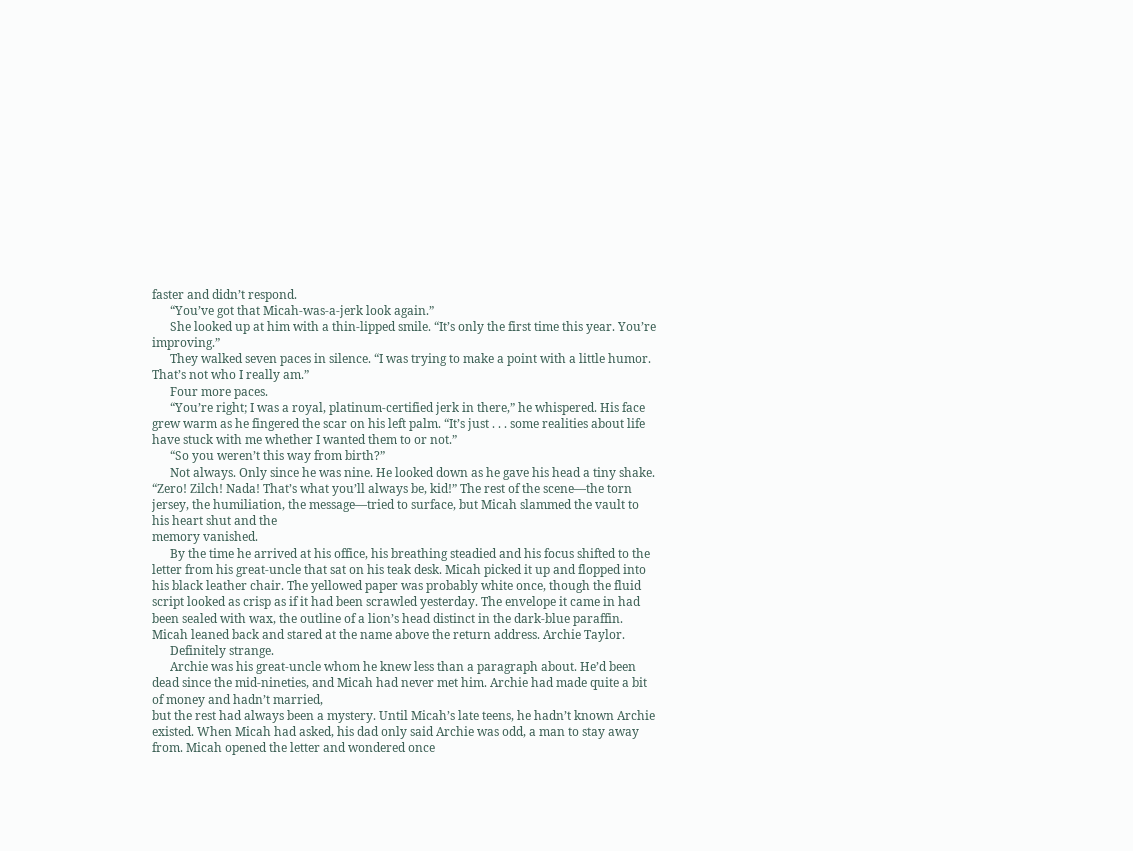faster and didn’t respond.
      “You’ve got that Micah-was-a-jerk look again.”
      She looked up at him with a thin-lipped smile. “It’s only the first time this year. You’re improving.”
      They walked seven paces in silence. “I was trying to make a point with a little humor. That’s not who I really am.”
      Four more paces.
      “You’re right; I was a royal, platinum-certified jerk in there,” he whispered. His face grew warm as he fingered the scar on his left palm. “It’s just . . . some realities about life have stuck with me whether I wanted them to or not.”
      “So you weren’t this way from birth?”
      Not always. Only since he was nine. He looked down as he gave his head a tiny shake.
“Zero! Zilch! Nada! That’s what you’ll always be, kid!” The rest of the scene—the torn jersey, the humiliation, the message—tried to surface, but Micah slammed the vault to his heart shut and the
memory vanished.
      By the time he arrived at his office, his breathing steadied and his focus shifted to the letter from his great-uncle that sat on his teak desk. Micah picked it up and flopped into his black leather chair. The yellowed paper was probably white once, though the fluid script looked as crisp as if it had been scrawled yesterday. The envelope it came in had been sealed with wax, the outline of a lion’s head distinct in the dark-blue paraffin. Micah leaned back and stared at the name above the return address. Archie Taylor.
      Definitely strange.
      Archie was his great-uncle whom he knew less than a paragraph about. He’d been dead since the mid-nineties, and Micah had never met him. Archie had made quite a bit of money and hadn’t married,
but the rest had always been a mystery. Until Micah’s late teens, he hadn’t known Archie existed. When Micah had asked, his dad only said Archie was odd, a man to stay away from. Micah opened the letter and wondered once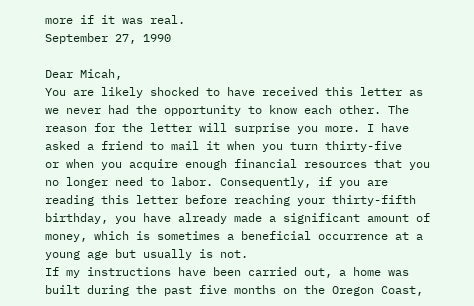more if it was real.
September 27, 1990

Dear Micah,
You are likely shocked to have received this letter as we never had the opportunity to know each other. The reason for the letter will surprise you more. I have asked a friend to mail it when you turn thirty-five
or when you acquire enough financial resources that you no longer need to labor. Consequently, if you are reading this letter before reaching your thirty-fifth birthday, you have already made a significant amount of money, which is sometimes a beneficial occurrence at a young age but usually is not.
If my instructions have been carried out, a home was built during the past five months on the Oregon Coast,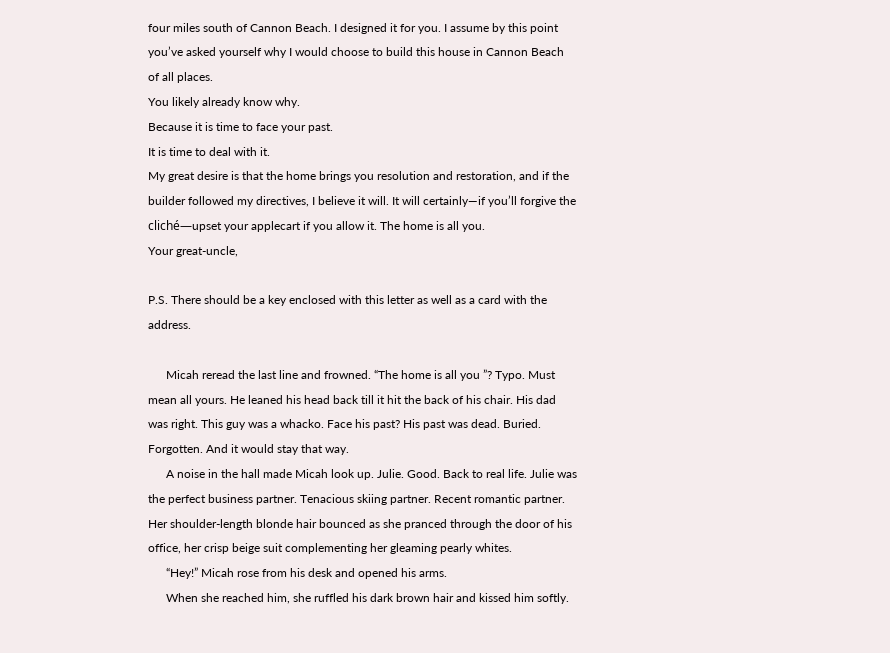four miles south of Cannon Beach. I designed it for you. I assume by this point you’ve asked yourself why I would choose to build this house in Cannon Beach of all places.
You likely already know why.
Because it is time to face your past.
It is time to deal with it.
My great desire is that the home brings you resolution and restoration, and if the builder followed my directives, I believe it will. It will certainly—if you’ll forgive the cliché—upset your applecart if you allow it. The home is all you.
Your great-uncle,

P.S. There should be a key enclosed with this letter as well as a card with the address.

      Micah reread the last line and frowned. “The home is all you ”? Typo. Must mean all yours. He leaned his head back till it hit the back of his chair. His dad was right. This guy was a whacko. Face his past? His past was dead. Buried. Forgotten. And it would stay that way.
      A noise in the hall made Micah look up. Julie. Good. Back to real life. Julie was the perfect business partner. Tenacious skiing partner. Recent romantic partner. Her shoulder-length blonde hair bounced as she pranced through the door of his office, her crisp beige suit complementing her gleaming pearly whites.
      “Hey!” Micah rose from his desk and opened his arms.
      When she reached him, she ruffled his dark brown hair and kissed him softly.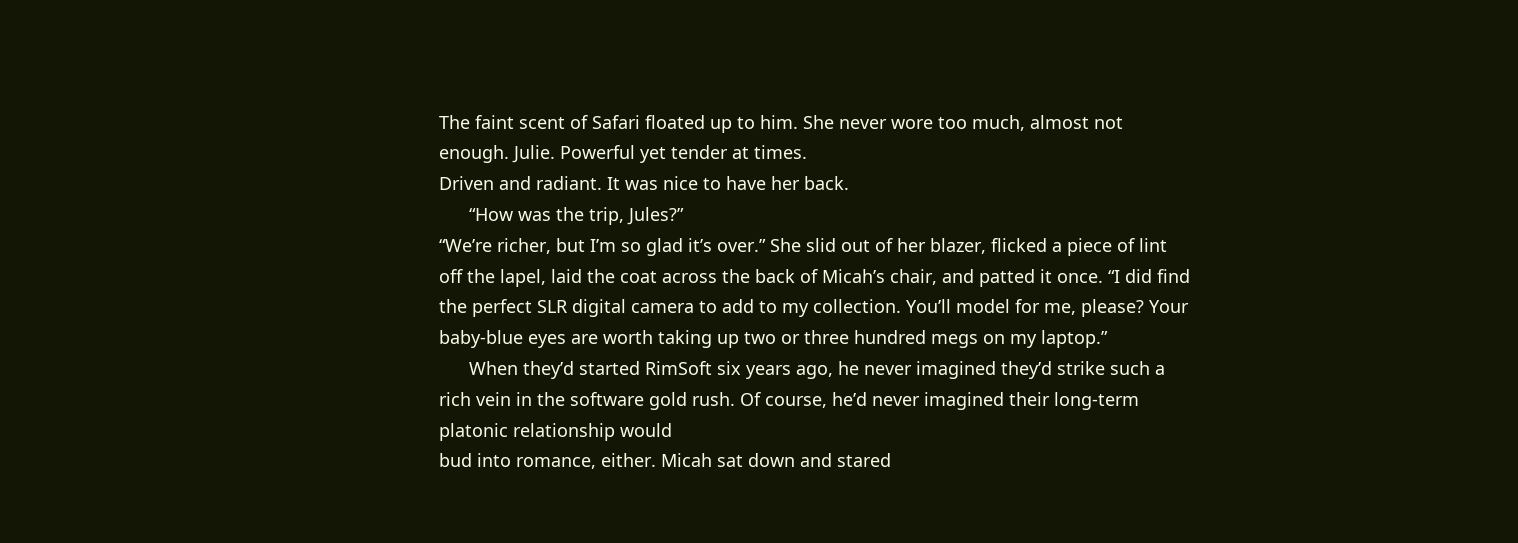The faint scent of Safari floated up to him. She never wore too much, almost not enough. Julie. Powerful yet tender at times.
Driven and radiant. It was nice to have her back.
      “How was the trip, Jules?”
“We’re richer, but I’m so glad it’s over.” She slid out of her blazer, flicked a piece of lint off the lapel, laid the coat across the back of Micah’s chair, and patted it once. “I did find the perfect SLR digital camera to add to my collection. You’ll model for me, please? Your baby-blue eyes are worth taking up two or three hundred megs on my laptop.”
      When they’d started RimSoft six years ago, he never imagined they’d strike such a rich vein in the software gold rush. Of course, he’d never imagined their long-term platonic relationship would
bud into romance, either. Micah sat down and stared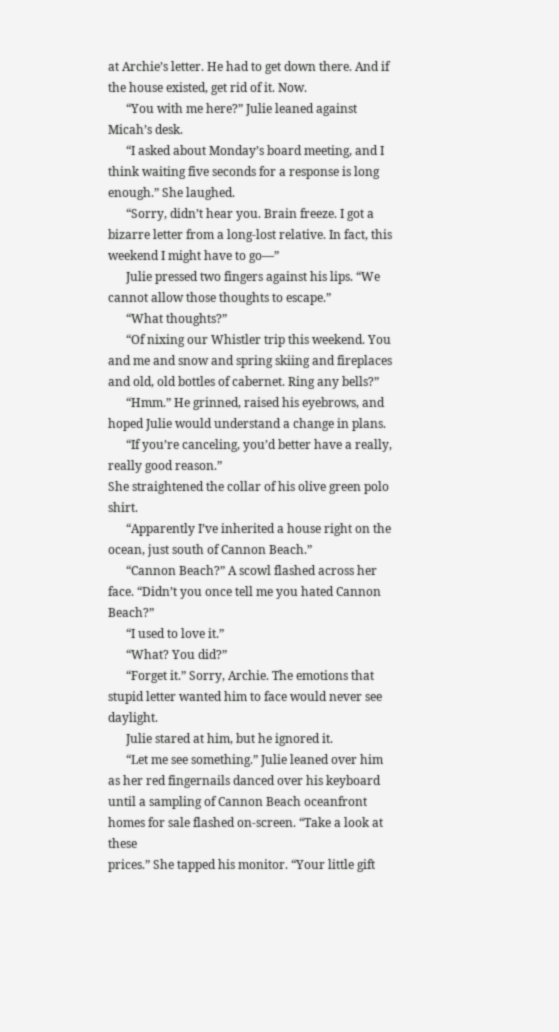at Archie’s letter. He had to get down there. And if the house existed, get rid of it. Now.
      “You with me here?” Julie leaned against Micah’s desk.
      “I asked about Monday’s board meeting, and I think waiting five seconds for a response is long enough.” She laughed.
      “Sorry, didn’t hear you. Brain freeze. I got a bizarre letter from a long-lost relative. In fact, this weekend I might have to go—”
      Julie pressed two fingers against his lips. “We cannot allow those thoughts to escape.”
      “What thoughts?”
      “Of nixing our Whistler trip this weekend. You and me and snow and spring skiing and fireplaces and old, old bottles of cabernet. Ring any bells?”
      “Hmm.” He grinned, raised his eyebrows, and hoped Julie would understand a change in plans.
      “If you’re canceling, you’d better have a really, really good reason.”
She straightened the collar of his olive green polo shirt.
      “Apparently I’ve inherited a house right on the ocean, just south of Cannon Beach.”
      “Cannon Beach?” A scowl flashed across her face. “Didn’t you once tell me you hated Cannon Beach?”
      “I used to love it.”
      “What? You did?”
      “Forget it.” Sorry, Archie. The emotions that stupid letter wanted him to face would never see daylight.
      Julie stared at him, but he ignored it.
      “Let me see something.” Julie leaned over him as her red fingernails danced over his keyboard until a sampling of Cannon Beach oceanfront homes for sale flashed on-screen. “Take a look at these
prices.” She tapped his monitor. “Your little gift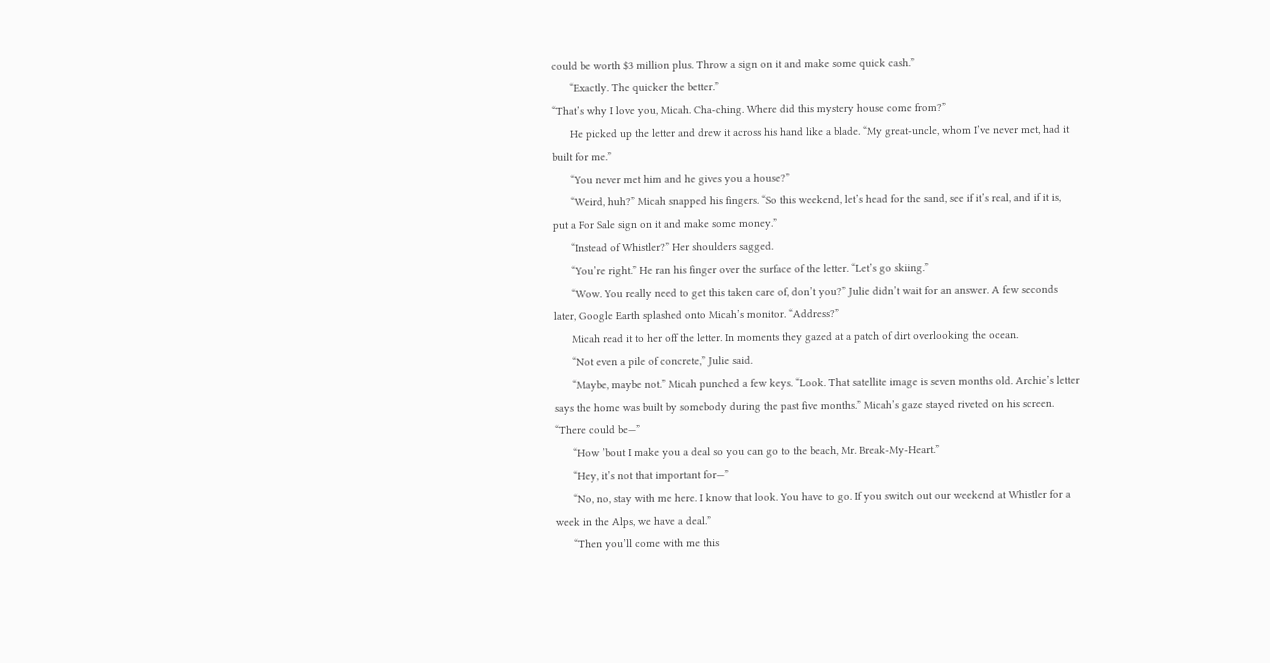could be worth $3 million plus. Throw a sign on it and make some quick cash.”
      “Exactly. The quicker the better.”
“That’s why I love you, Micah. Cha-ching. Where did this mystery house come from?”
      He picked up the letter and drew it across his hand like a blade. “My great-uncle, whom I’ve never met, had it built for me.”
      “You never met him and he gives you a house?”
      “Weird, huh?” Micah snapped his fingers. “So this weekend, let’s head for the sand, see if it’s real, and if it is, put a For Sale sign on it and make some money.”
      “Instead of Whistler?” Her shoulders sagged.
      “You’re right.” He ran his finger over the surface of the letter. “Let’s go skiing.”
      “Wow. You really need to get this taken care of, don’t you?” Julie didn’t wait for an answer. A few seconds later, Google Earth splashed onto Micah’s monitor. “Address?”
      Micah read it to her off the letter. In moments they gazed at a patch of dirt overlooking the ocean.
      “Not even a pile of concrete,” Julie said.
      “Maybe, maybe not.” Micah punched a few keys. “Look. That satellite image is seven months old. Archie’s letter says the home was built by somebody during the past five months.” Micah’s gaze stayed riveted on his screen. “There could be—”
      “How ’bout I make you a deal so you can go to the beach, Mr. Break-My-Heart.”
      “Hey, it’s not that important for—”
      “No, no, stay with me here. I know that look. You have to go. If you switch out our weekend at Whistler for a week in the Alps, we have a deal.”
      “Then you’ll come with me this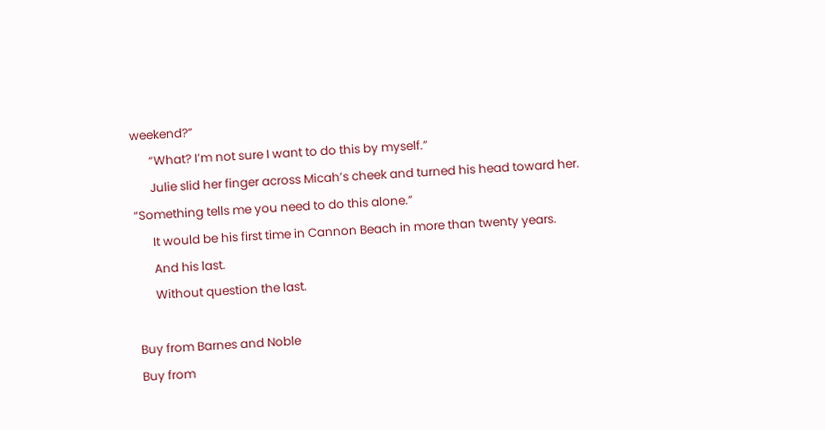weekend?”
      “What? I’m not sure I want to do this by myself.”
      Julie slid her finger across Micah’s cheek and turned his head toward her. “Something tells me you need to do this alone.”
      It would be his first time in Cannon Beach in more than twenty years.
      And his last.
      Without question the last.

Buy from Barnes and Noble
Buy from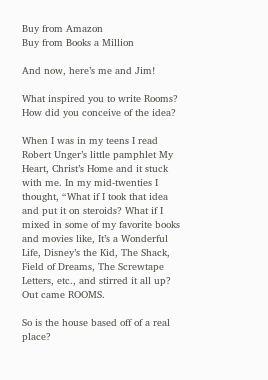Buy from Amazon
Buy from Books a Million

And now, here’s me and Jim!

What inspired you to write Rooms? How did you conceive of the idea?

When I was in my teens I read Robert Unger’s little pamphlet My Heart, Christ’s Home and it stuck with me. In my mid-twenties I thought, “What if I took that idea and put it on steroids? What if I mixed in some of my favorite books and movies like, It’s a Wonderful Life, Disney’s the Kid, The Shack, Field of Dreams, The Screwtape Letters, etc., and stirred it all up? Out came ROOMS.

So is the house based off of a real place?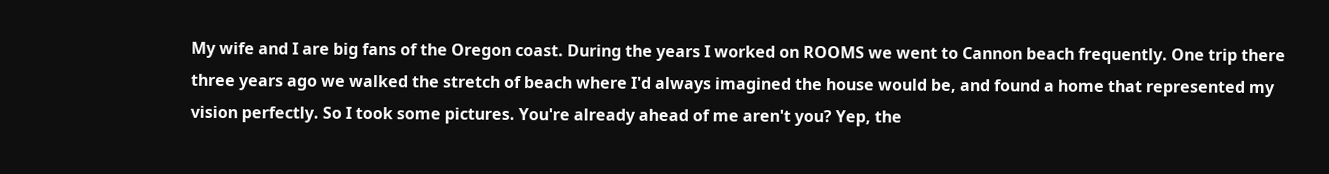My wife and I are big fans of the Oregon coast. During the years I worked on ROOMS we went to Cannon beach frequently. One trip there three years ago we walked the stretch of beach where I'd always imagined the house would be, and found a home that represented my vision perfectly. So I took some pictures. You're already ahead of me aren't you? Yep, the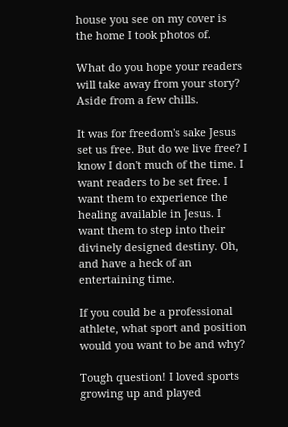house you see on my cover is the home I took photos of.

What do you hope your readers will take away from your story? Aside from a few chills.

It was for freedom's sake Jesus set us free. But do we live free? I know I don't much of the time. I want readers to be set free. I want them to experience the healing available in Jesus. I want them to step into their divinely designed destiny. Oh, and have a heck of an entertaining time.

If you could be a professional athlete, what sport and position would you want to be and why?

Tough question! I loved sports growing up and played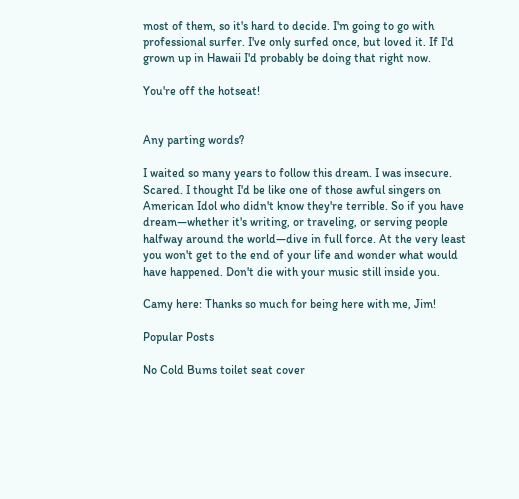most of them, so it's hard to decide. I'm going to go with professional surfer. I've only surfed once, but loved it. If I'd grown up in Hawaii I'd probably be doing that right now.

You're off the hotseat!


Any parting words?

I waited so many years to follow this dream. I was insecure. Scared. I thought I'd be like one of those awful singers on American Idol who didn't know they're terrible. So if you have dream—whether it's writing, or traveling, or serving people halfway around the world—dive in full force. At the very least you won't get to the end of your life and wonder what would have happened. Don't die with your music still inside you.

Camy here: Thanks so much for being here with me, Jim!

Popular Posts

No Cold Bums toilet seat cover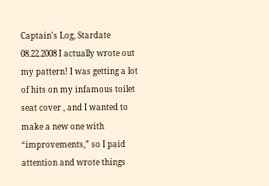Captain's Log, Stardate 08.22.2008 I actually wrote out my pattern! I was getting a lot of hits on my infamous toilet seat cover , and I wanted to make a new one with “improvements,” so I paid attention and wrote things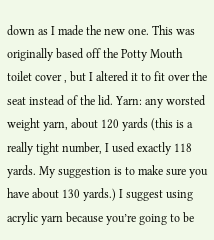down as I made the new one. This was originally based off the Potty Mouth toilet cover , but I altered it to fit over the seat instead of the lid. Yarn: any worsted weight yarn, about 120 yards (this is a really tight number, I used exactly 118 yards. My suggestion is to make sure you have about 130 yards.) I suggest using acrylic yarn because you’re going to be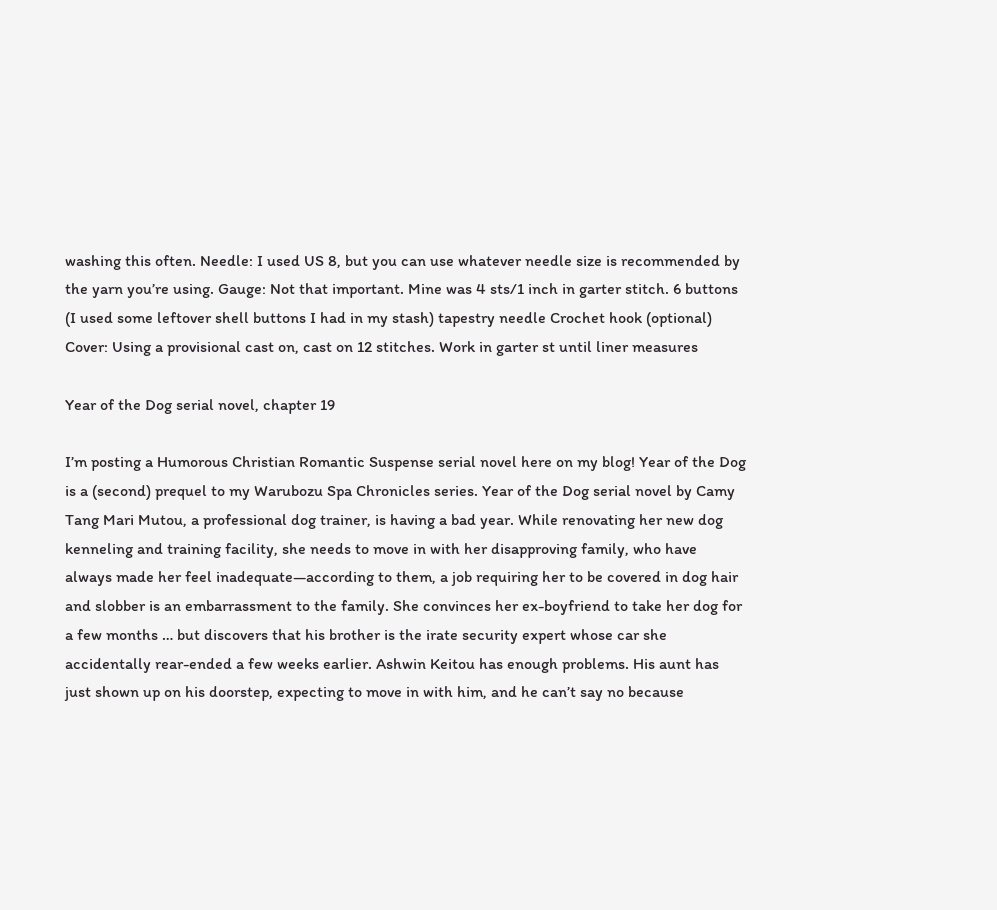washing this often. Needle: I used US 8, but you can use whatever needle size is recommended by the yarn you’re using. Gauge: Not that important. Mine was 4 sts/1 inch in garter stitch. 6 buttons (I used some leftover shell buttons I had in my stash) tapestry needle Crochet hook (optional) Cover: Using a provisional cast on, cast on 12 stitches. Work in garter st until liner measures

Year of the Dog serial novel, chapter 19

I’m posting a Humorous Christian Romantic Suspense serial novel here on my blog! Year of the Dog is a (second) prequel to my Warubozu Spa Chronicles series. Year of the Dog serial novel by Camy Tang Mari Mutou, a professional dog trainer, is having a bad year. While renovating her new dog kenneling and training facility, she needs to move in with her disapproving family, who have always made her feel inadequate—according to them, a job requiring her to be covered in dog hair and slobber is an embarrassment to the family. She convinces her ex-boyfriend to take her dog for a few months … but discovers that his brother is the irate security expert whose car she accidentally rear-ended a few weeks earlier. Ashwin Keitou has enough problems. His aunt has just shown up on his doorstep, expecting to move in with him, and he can’t say no because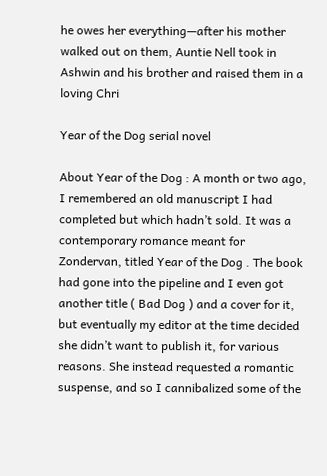he owes her everything—after his mother walked out on them, Auntie Nell took in Ashwin and his brother and raised them in a loving Chri

Year of the Dog serial novel

About Year of the Dog : A month or two ago, I remembered an old manuscript I had completed but which hadn’t sold. It was a contemporary romance meant for Zondervan, titled Year of the Dog . The book had gone into the pipeline and I even got another title ( Bad Dog ) and a cover for it, but eventually my editor at the time decided she didn’t want to publish it, for various reasons. She instead requested a romantic suspense, and so I cannibalized some of the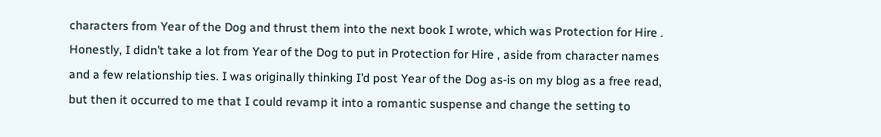characters from Year of the Dog and thrust them into the next book I wrote, which was Protection for Hire . Honestly, I didn’t take a lot from Year of the Dog to put in Protection for Hire , aside from character names and a few relationship ties. I was originally thinking I’d post Year of the Dog as-is on my blog as a free read, but then it occurred to me that I could revamp it into a romantic suspense and change the setting to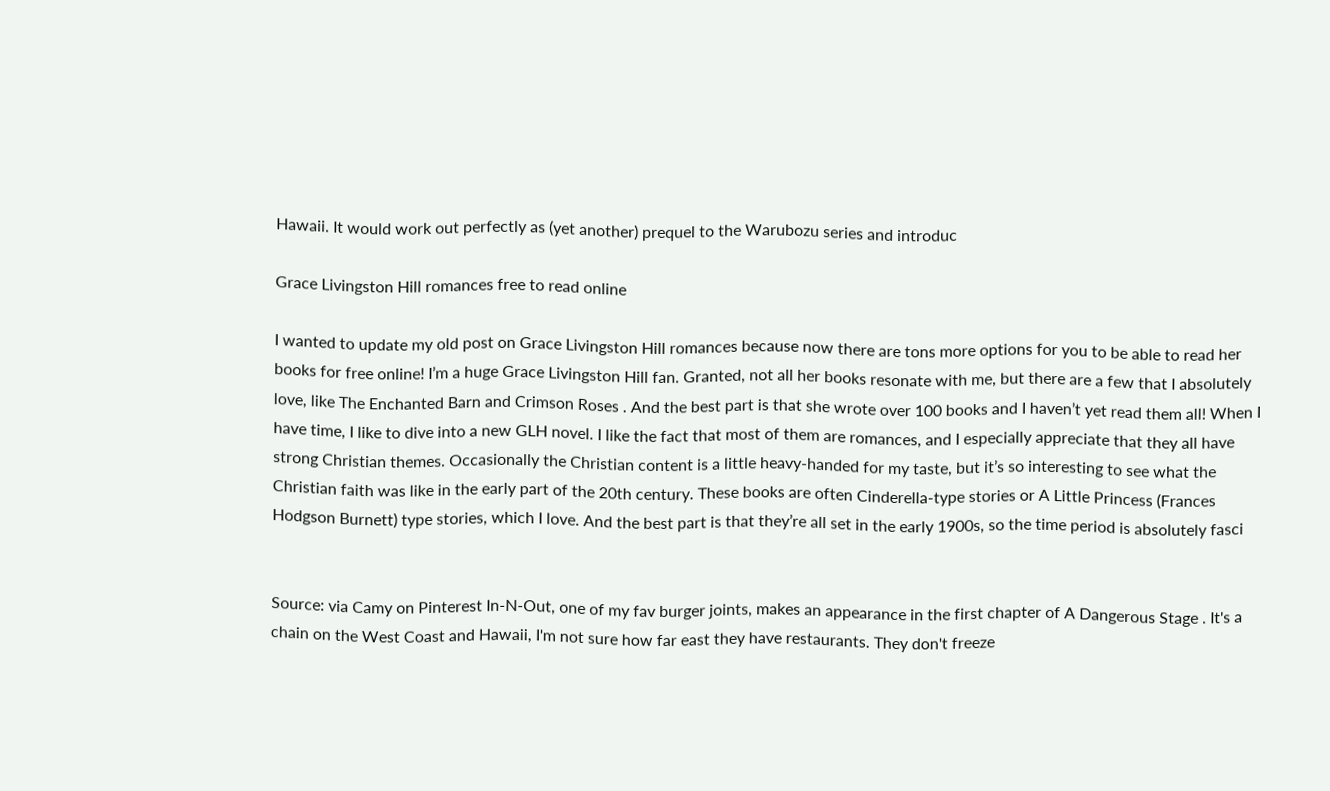Hawaii. It would work out perfectly as (yet another) prequel to the Warubozu series and introduc

Grace Livingston Hill romances free to read online

I wanted to update my old post on Grace Livingston Hill romances because now there are tons more options for you to be able to read her books for free online! I’m a huge Grace Livingston Hill fan. Granted, not all her books resonate with me, but there are a few that I absolutely love, like The Enchanted Barn and Crimson Roses . And the best part is that she wrote over 100 books and I haven’t yet read them all! When I have time, I like to dive into a new GLH novel. I like the fact that most of them are romances, and I especially appreciate that they all have strong Christian themes. Occasionally the Christian content is a little heavy-handed for my taste, but it’s so interesting to see what the Christian faith was like in the early part of the 20th century. These books are often Cinderella-type stories or A Little Princess (Frances Hodgson Burnett) type stories, which I love. And the best part is that they’re all set in the early 1900s, so the time period is absolutely fasci


Source: via Camy on Pinterest In-N-Out, one of my fav burger joints, makes an appearance in the first chapter of A Dangerous Stage . It's a chain on the West Coast and Hawaii, I'm not sure how far east they have restaurants. They don't freeze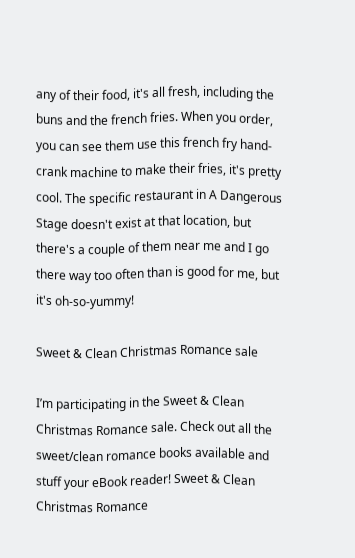any of their food, it's all fresh, including the buns and the french fries. When you order, you can see them use this french fry hand-crank machine to make their fries, it's pretty cool. The specific restaurant in A Dangerous Stage doesn't exist at that location, but there's a couple of them near me and I go there way too often than is good for me, but it's oh-so-yummy!

Sweet & Clean Christmas Romance sale

I’m participating in the Sweet & Clean Christmas Romance sale. Check out all the sweet/clean romance books available and stuff your eBook reader! Sweet & Clean Christmas Romance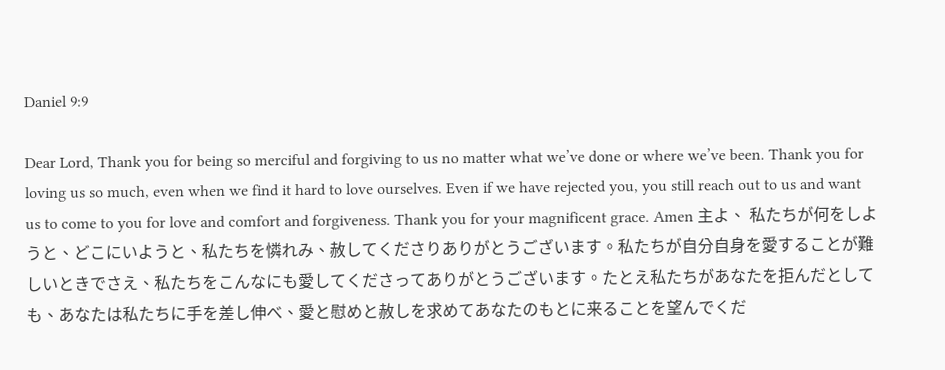Daniel 9:9

Dear Lord, Thank you for being so merciful and forgiving to us no matter what we’ve done or where we’ve been. Thank you for loving us so much, even when we find it hard to love ourselves. Even if we have rejected you, you still reach out to us and want us to come to you for love and comfort and forgiveness. Thank you for your magnificent grace. Amen 主よ、 私たちが何をしようと、どこにいようと、私たちを憐れみ、赦してくださりありがとうございます。私たちが自分自身を愛することが難しいときでさえ、私たちをこんなにも愛してくださってありがとうございます。たとえ私たちがあなたを拒んだとしても、あなたは私たちに手を差し伸べ、愛と慰めと赦しを求めてあなたのもとに来ることを望んでくだ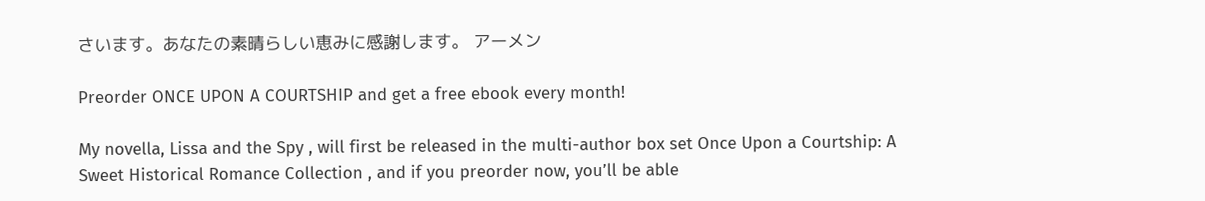さいます。あなたの素晴らしい恵みに感謝します。 アーメン

Preorder ONCE UPON A COURTSHIP and get a free ebook every month!

My novella, Lissa and the Spy , will first be released in the multi-author box set Once Upon a Courtship: A Sweet Historical Romance Collection , and if you preorder now, you’ll be able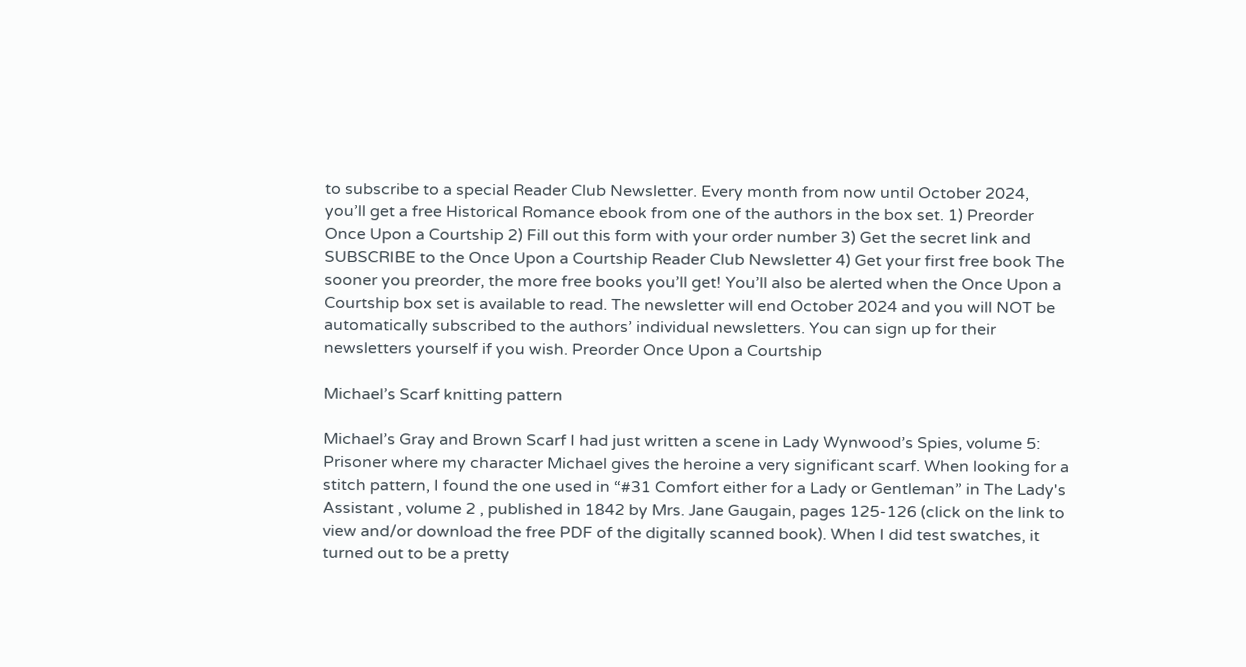to subscribe to a special Reader Club Newsletter. Every month from now until October 2024, you’ll get a free Historical Romance ebook from one of the authors in the box set. 1) Preorder Once Upon a Courtship 2) Fill out this form with your order number 3) Get the secret link and SUBSCRIBE to the Once Upon a Courtship Reader Club Newsletter 4) Get your first free book The sooner you preorder, the more free books you’ll get! You’ll also be alerted when the Once Upon a Courtship box set is available to read. The newsletter will end October 2024 and you will NOT be automatically subscribed to the authors’ individual newsletters. You can sign up for their newsletters yourself if you wish. Preorder Once Upon a Courtship

Michael’s Scarf knitting pattern

Michael’s Gray and Brown Scarf I had just written a scene in Lady Wynwood’s Spies, volume 5: Prisoner where my character Michael gives the heroine a very significant scarf. When looking for a stitch pattern, I found the one used in “#31 Comfort either for a Lady or Gentleman” in The Lady's Assistant , volume 2 , published in 1842 by Mrs. Jane Gaugain, pages 125-126 (click on the link to view and/or download the free PDF of the digitally scanned book). When I did test swatches, it turned out to be a pretty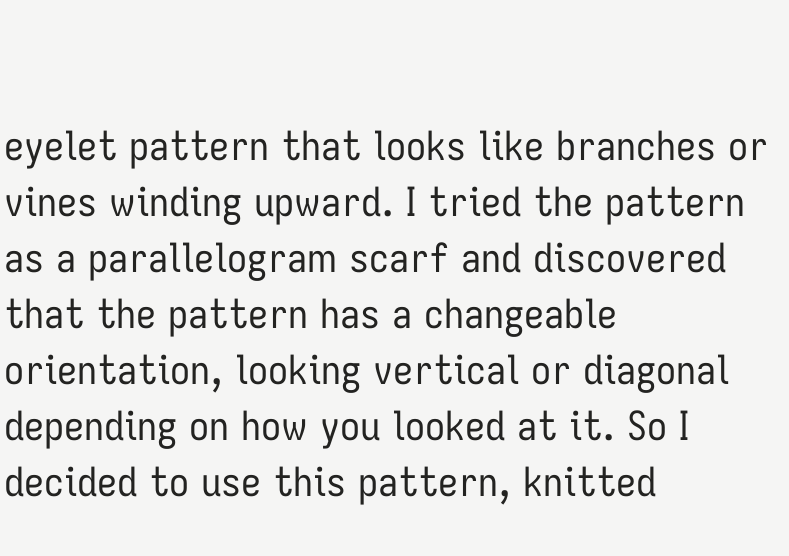eyelet pattern that looks like branches or vines winding upward. I tried the pattern as a parallelogram scarf and discovered that the pattern has a changeable orientation, looking vertical or diagonal depending on how you looked at it. So I decided to use this pattern, knitted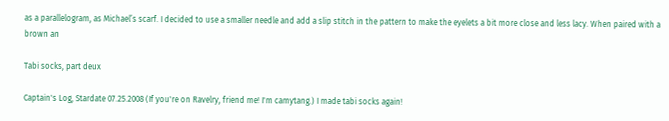as a parallelogram, as Michael’s scarf. I decided to use a smaller needle and add a slip stitch in the pattern to make the eyelets a bit more close and less lacy. When paired with a brown an

Tabi socks, part deux

Captain's Log, Stardate 07.25.2008 (If you're on Ravelry, friend me! I'm camytang.) I made tabi socks again!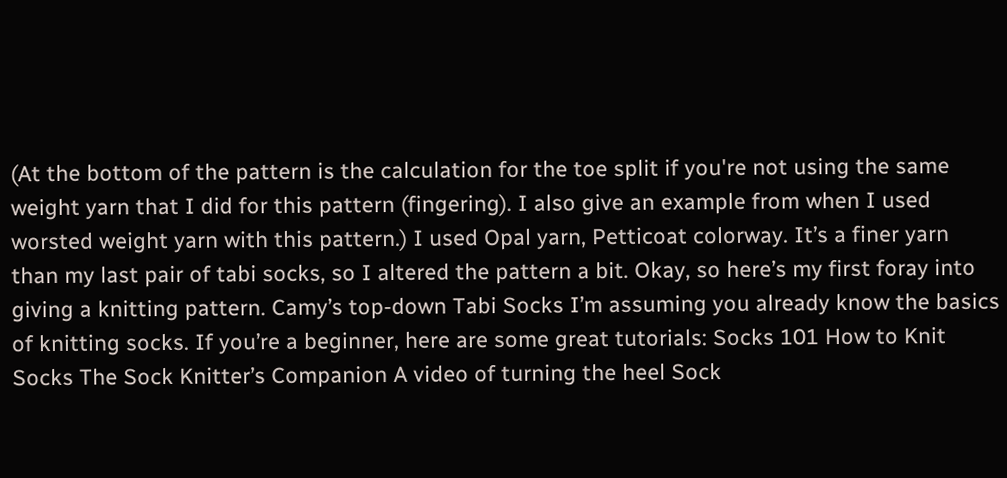(At the bottom of the pattern is the calculation for the toe split if you're not using the same weight yarn that I did for this pattern (fingering). I also give an example from when I used worsted weight yarn with this pattern.) I used Opal yarn, Petticoat colorway. It’s a finer yarn than my last pair of tabi socks, so I altered the pattern a bit. Okay, so here’s my first foray into giving a knitting pattern. Camy’s top-down Tabi Socks I’m assuming you already know the basics of knitting socks. If you’re a beginner, here are some great tutorials: Socks 101 How to Knit Socks The Sock Knitter’s Companion A video of turning the heel Sock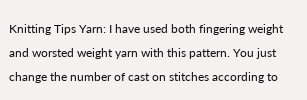Knitting Tips Yarn: I have used both fingering weight and worsted weight yarn with this pattern. You just change the number of cast on stitches according to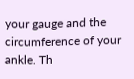your gauge and the circumference of your ankle. Th